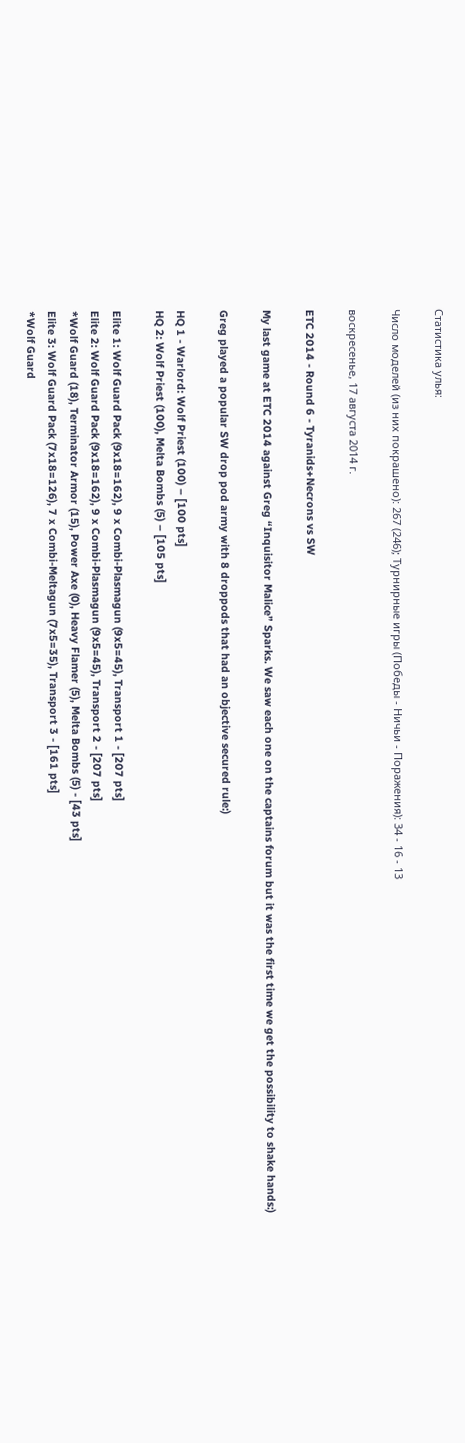Статистика улья:

Число моделей (из них покрашено): 267 (246); Турнирные игры (Победы - Ничьи - Поражения): 34 - 16 - 13

воскресенье, 17 августа 2014 г.

ETC 2014 - Round 6 - Tyranids+Necrons vs SW

My last game at ETC 2014 against Greg “Inquisitor Malice” Sparks. We saw each one on the captains forum but it was the first time we get the possibility to shake hands:)

Greg played a popular SW drop pod army with 8 droppods that had an objective secured rule:)

HQ 1 - Warlord: Wolf Priest (100) – [100 pts]
HQ 2: Wolf Priest (100), Melta Bombs (5) – [105 pts]

Elite 1: Wolf Guard Pack (9x18=162), 9 x Combi-Plasmagun (9x5=45), Transport 1 - [207 pts]
Elite 2: Wolf Guard Pack (9x18=162), 9 x Combi-Plasmagun (9x5=45), Transport 2 - [207 pts]
*Wolf Guard (18), Terminator Armor (15), Power Axe (0), Heavy Flamer (5), Melta Bombs (5) - [43 pts]
Elite 3: Wolf Guard Pack (7x18=126), 7 x Combi-Meltagun (7x5=35), Transport 3 - [161 pts]
*Wolf Guard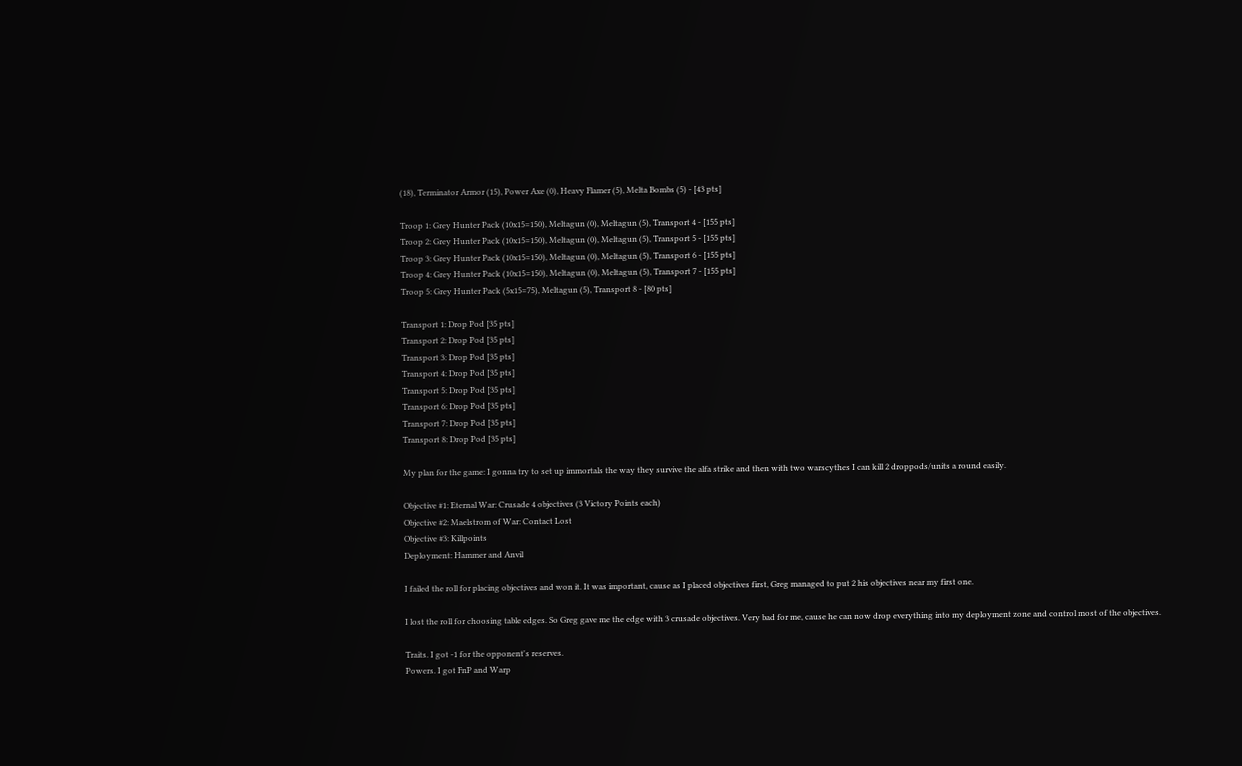(18), Terminator Armor (15), Power Axe (0), Heavy Flamer (5), Melta Bombs (5) - [43 pts]

Troop 1: Grey Hunter Pack (10x15=150), Meltagun (0), Meltagun (5), Transport 4 - [155 pts]
Troop 2: Grey Hunter Pack (10x15=150), Meltagun (0), Meltagun (5), Transport 5 - [155 pts]
Troop 3: Grey Hunter Pack (10x15=150), Meltagun (0), Meltagun (5), Transport 6 - [155 pts]
Troop 4: Grey Hunter Pack (10x15=150), Meltagun (0), Meltagun (5), Transport 7 - [155 pts]
Troop 5: Grey Hunter Pack (5x15=75), Meltagun (5), Transport 8 - [80 pts]

Transport 1: Drop Pod [35 pts]
Transport 2: Drop Pod [35 pts]
Transport 3: Drop Pod [35 pts]
Transport 4: Drop Pod [35 pts]
Transport 5: Drop Pod [35 pts]
Transport 6: Drop Pod [35 pts]
Transport 7: Drop Pod [35 pts]
Transport 8: Drop Pod [35 pts]

My plan for the game: I gonna try to set up immortals the way they survive the alfa strike and then with two warscythes I can kill 2 droppods/units a round easily.

Objective #1: Eternal War: Crusade 4 objectives (3 Victory Points each)
Objective #2: Maelstrom of War: Contact Lost
Objective #3: Killpoints
Deployment: Hammer and Anvil

I failed the roll for placing objectives and won it. It was important, cause as I placed objectives first, Greg managed to put 2 his objectives near my first one.

I lost the roll for choosing table edges. So Greg gave me the edge with 3 crusade objectives. Very bad for me, cause he can now drop everything into my deployment zone and control most of the objectives.

Traits. I got -1 for the opponent's reserves.
Powers. I got FnP and Warp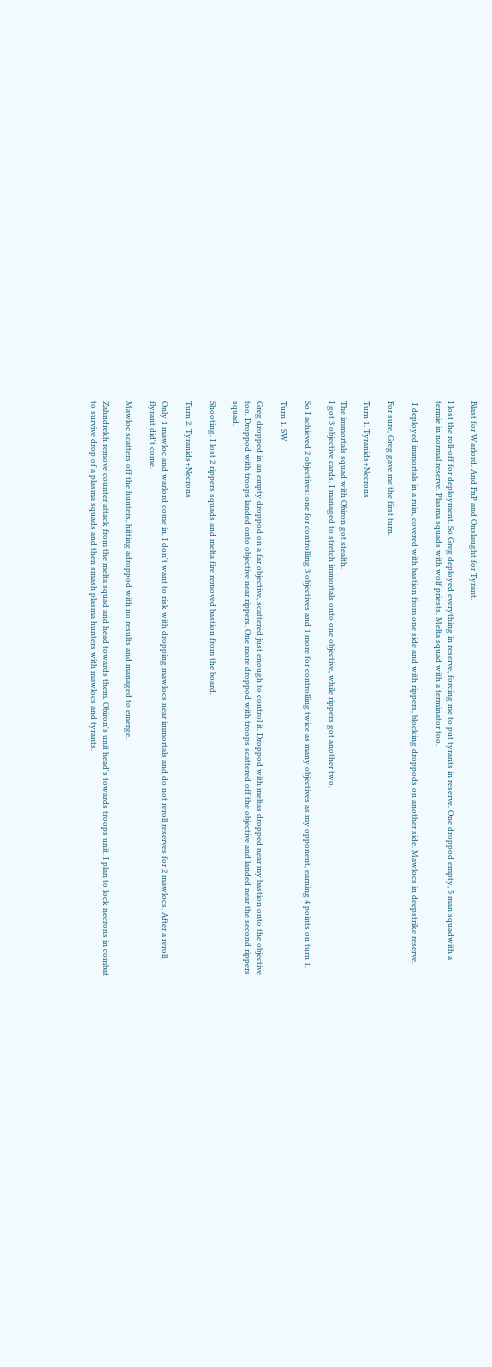Blast for Warlord. And FnP and Onslaught for Tyrant.

I lost the roll-off for deployment. So Greg deployed everything in reserve, forcing me to put tyrants in reserve. One droppod empty, 5 man squadwith a termie in normal reserve. Plasma squads with wolf priests. Melta squad with a terminator too.

 I deployed immortals in a ruin, covered with bastion from one side and with rippers, blocking droppods on another side. Mawlocs in deepstrike reserve.

For sure, Greg gave me the first turn.

Turn 1. Tyranids+Necrons

The immortals squad with Obiron got stealth.
I got 3 objective cards. I managed to stretch immortals onto one objective, while rippers got another two.

So I achieved 2 objectives: one for controlling 3 objectives and 1 more for controlling twice as many objectives as my opponent, earning 4 points on turn 1.

Turn 1. SW

Greg dropped in an empty droppod on a far objective, scattered just enough to control it. Droppod with meltas dropped near my bastion onto the objective too. Droppod with troops landed onto objective near rippers. One more droppod with troops scattered off the objective and landed near the second rippers squad.

Shooting. I lost 2 rippers squads and melta fire removed bastion from the board.

Turn 2. Tyranids+Necrons

Only 1 mawloc and warlord come in. I don't want to risk with dropping mawlocs near immortals and do not reroll reserves for 2 mawlocs. After a reroll flyrant did't come.

Mawloc scatters off the hunters, hitting adroppod with no results and managed to emerge.

Zahndrekh remove counter attack from the melta squad and head towards them. Obiron's unit head's towards troops unit. I plan to lock necrons in combat to survive drop of a plasma squads and then smash plasma hunters with mawlocs and tyrants.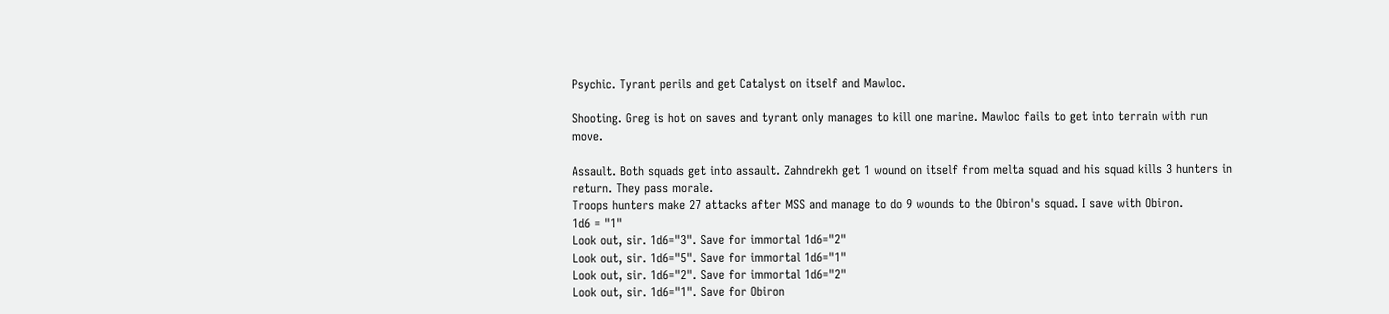Psychic. Tyrant perils and get Catalyst on itself and Mawloc.

Shooting. Greg is hot on saves and tyrant only manages to kill one marine. Mawloc fails to get into terrain with run move.

Assault. Both squads get into assault. Zahndrekh get 1 wound on itself from melta squad and his squad kills 3 hunters in return. They pass morale.
Troops hunters make 27 attacks after MSS and manage to do 9 wounds to the Obiron's squad. I save with Obiron.
1d6 = "1"
Look out, sir. 1d6="3". Save for immortal 1d6="2"
Look out, sir. 1d6="5". Save for immortal 1d6="1"
Look out, sir. 1d6="2". Save for immortal 1d6="2"
Look out, sir. 1d6="1". Save for Obiron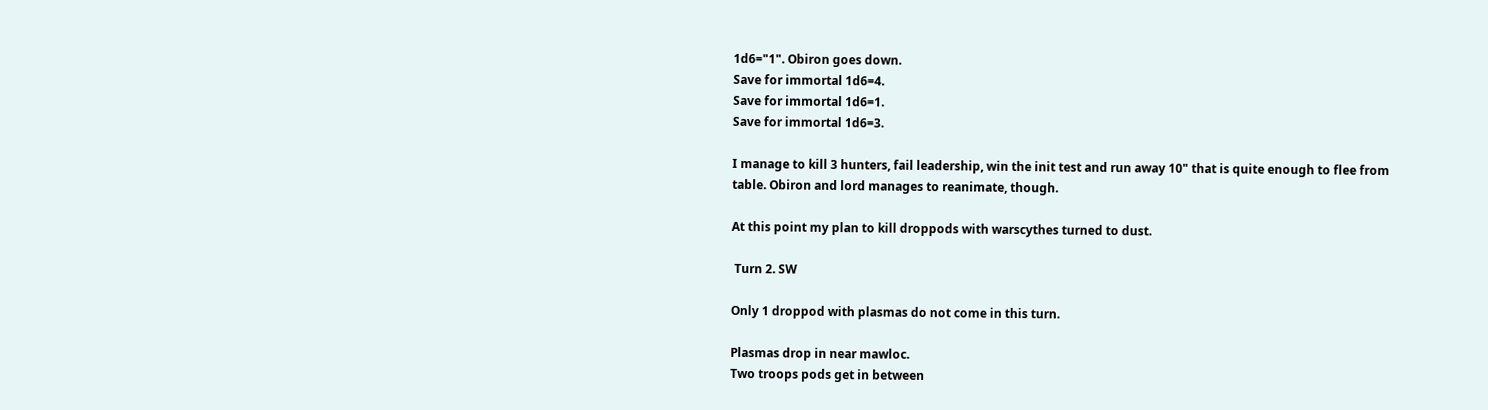1d6="1". Obiron goes down.
Save for immortal 1d6=4.
Save for immortal 1d6=1.
Save for immortal 1d6=3.

I manage to kill 3 hunters, fail leadership, win the init test and run away 10" that is quite enough to flee from table. Obiron and lord manages to reanimate, though.

At this point my plan to kill droppods with warscythes turned to dust.

 Turn 2. SW

Only 1 droppod with plasmas do not come in this turn.

Plasmas drop in near mawloc.
Two troops pods get in between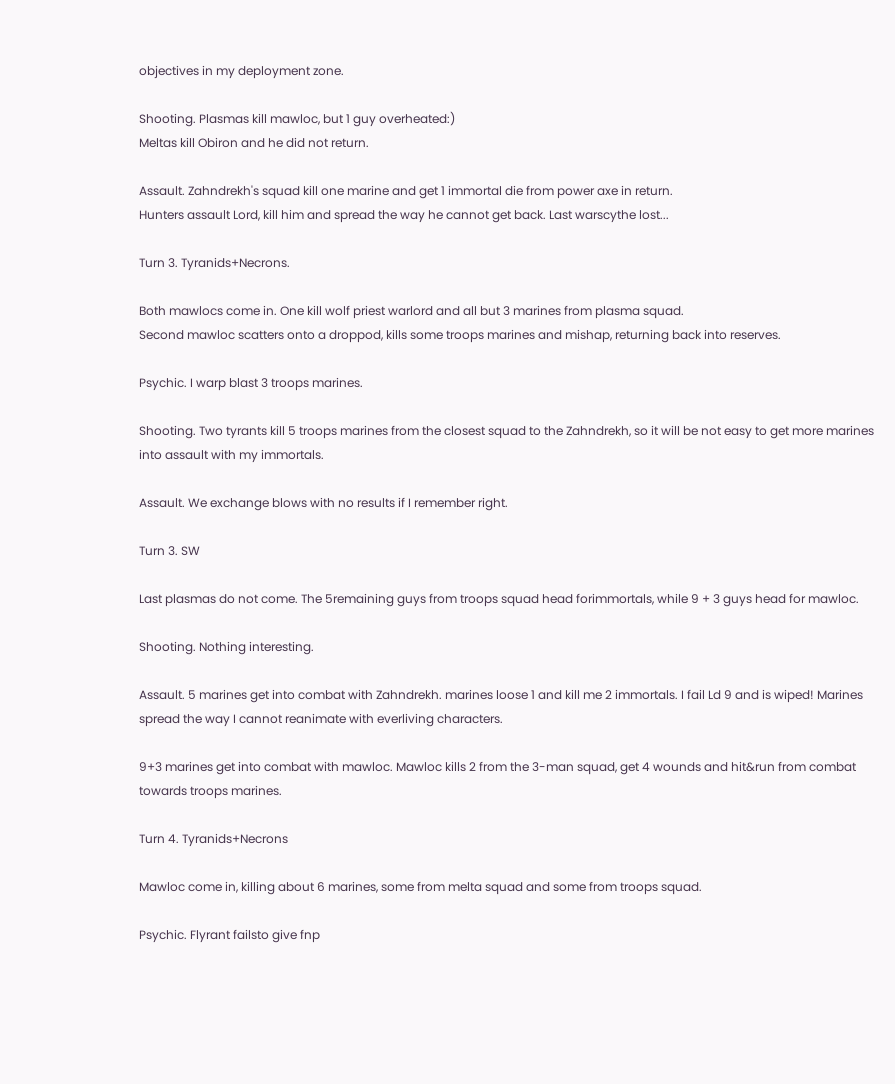objectives in my deployment zone.

Shooting. Plasmas kill mawloc, but 1 guy overheated:)
Meltas kill Obiron and he did not return.

Assault. Zahndrekh's squad kill one marine and get 1 immortal die from power axe in return.
Hunters assault Lord, kill him and spread the way he cannot get back. Last warscythe lost...

Turn 3. Tyranids+Necrons.

Both mawlocs come in. One kill wolf priest warlord and all but 3 marines from plasma squad.
Second mawloc scatters onto a droppod, kills some troops marines and mishap, returning back into reserves.

Psychic. I warp blast 3 troops marines.

Shooting. Two tyrants kill 5 troops marines from the closest squad to the Zahndrekh, so it will be not easy to get more marines into assault with my immortals.

Assault. We exchange blows with no results if I remember right.

Turn 3. SW

Last plasmas do not come. The 5remaining guys from troops squad head forimmortals, while 9 + 3 guys head for mawloc.

Shooting. Nothing interesting.

Assault. 5 marines get into combat with Zahndrekh. marines loose 1 and kill me 2 immortals. I fail Ld 9 and is wiped! Marines spread the way I cannot reanimate with everliving characters.

9+3 marines get into combat with mawloc. Mawloc kills 2 from the 3-man squad, get 4 wounds and hit&run from combat towards troops marines.

Turn 4. Tyranids+Necrons

Mawloc come in, killing about 6 marines, some from melta squad and some from troops squad.

Psychic. Flyrant failsto give fnp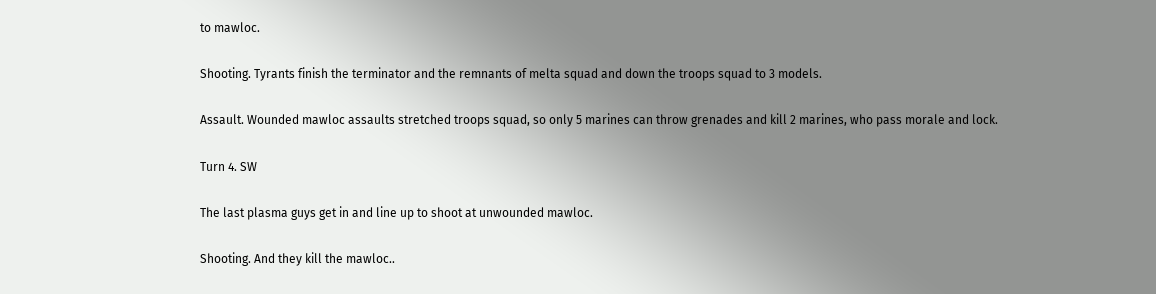to mawloc.

Shooting. Tyrants finish the terminator and the remnants of melta squad and down the troops squad to 3 models.

Assault. Wounded mawloc assaults stretched troops squad, so only 5 marines can throw grenades and kill 2 marines, who pass morale and lock.

Turn 4. SW

The last plasma guys get in and line up to shoot at unwounded mawloc.

Shooting. And they kill the mawloc..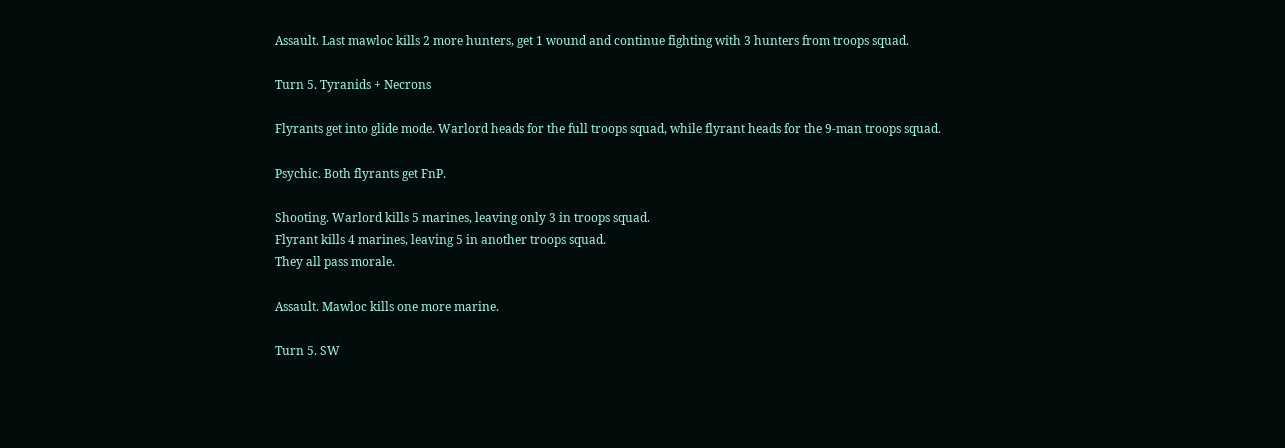Assault. Last mawloc kills 2 more hunters, get 1 wound and continue fighting with 3 hunters from troops squad.

Turn 5. Tyranids + Necrons

Flyrants get into glide mode. Warlord heads for the full troops squad, while flyrant heads for the 9-man troops squad.

Psychic. Both flyrants get FnP.

Shooting. Warlord kills 5 marines, leaving only 3 in troops squad.
Flyrant kills 4 marines, leaving 5 in another troops squad.
They all pass morale.

Assault. Mawloc kills one more marine.

Turn 5. SW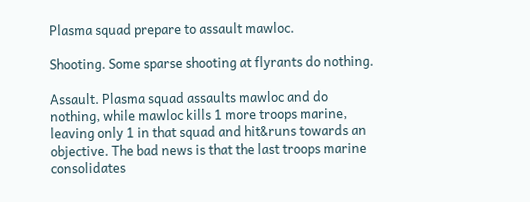Plasma squad prepare to assault mawloc.

Shooting. Some sparse shooting at flyrants do nothing.

Assault. Plasma squad assaults mawloc and do nothing, while mawloc kills 1 more troops marine, leaving only 1 in that squad and hit&runs towards an objective. The bad news is that the last troops marine consolidates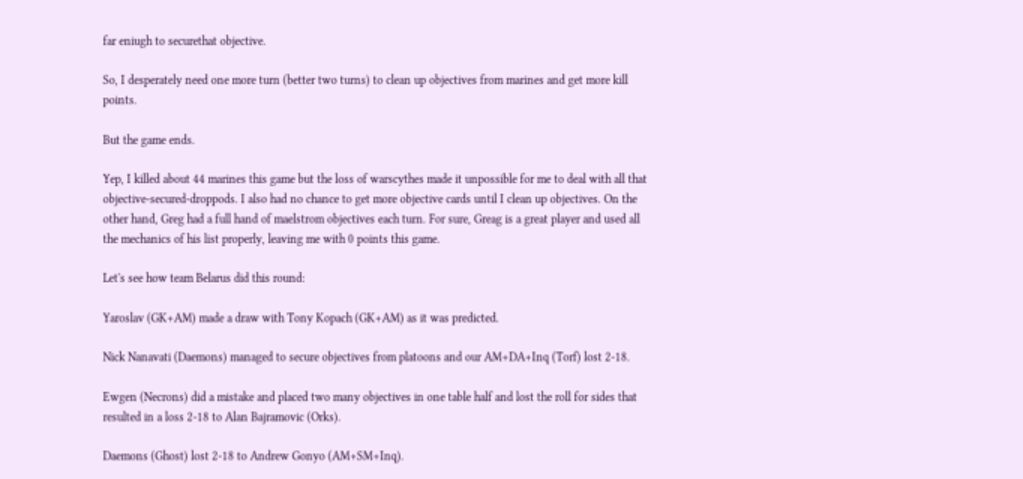far eniugh to securethat objective.

So, I desperately need one more turn (better two turns) to clean up objectives from marines and get more kill points.

But the game ends.

Yep, I killed about 44 marines this game but the loss of warscythes made it unpossible for me to deal with all that objective-secured-droppods. I also had no chance to get more objective cards until I clean up objectives. On the other hand, Greg had a full hand of maelstrom objectives each turn. For sure, Greag is a great player and used all the mechanics of his list properly, leaving me with 0 points this game.

Let's see how team Belarus did this round:

Yaroslav (GK+AM) made a draw with Tony Kopach (GK+AM) as it was predicted.

Nick Nanavati (Daemons) managed to secure objectives from platoons and our AM+DA+Inq (Torf) lost 2-18.

Ewgen (Necrons) did a mistake and placed two many objectives in one table half and lost the roll for sides that resulted in a loss 2-18 to Alan Bajramovic (Orks).

Daemons (Ghost) lost 2-18 to Andrew Gonyo (AM+SM+Inq).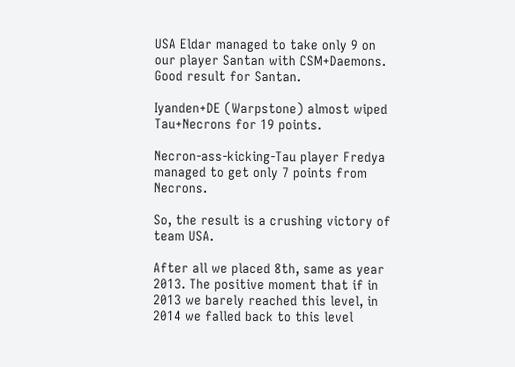USA Eldar managed to take only 9 on our player Santan with CSM+Daemons. Good result for Santan.

Iyanden+DE (Warpstone) almost wiped Tau+Necrons for 19 points.

Necron-ass-kicking-Tau player Fredya managed to get only 7 points from Necrons.

So, the result is a crushing victory of team USA.

After all we placed 8th, same as year 2013. The positive moment that if in 2013 we barely reached this level, in 2014 we falled back to this level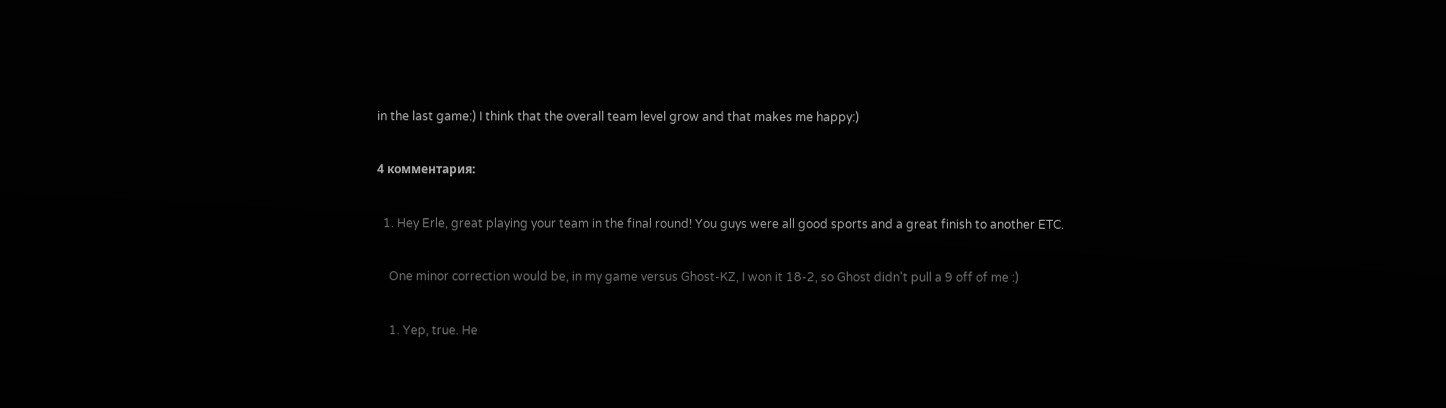in the last game:) I think that the overall team level grow and that makes me happy:)

4 комментария:

  1. Hey Erle, great playing your team in the final round! You guys were all good sports and a great finish to another ETC.

    One minor correction would be, in my game versus Ghost-KZ, I won it 18-2, so Ghost didn't pull a 9 off of me :)

    1. Yep, true. He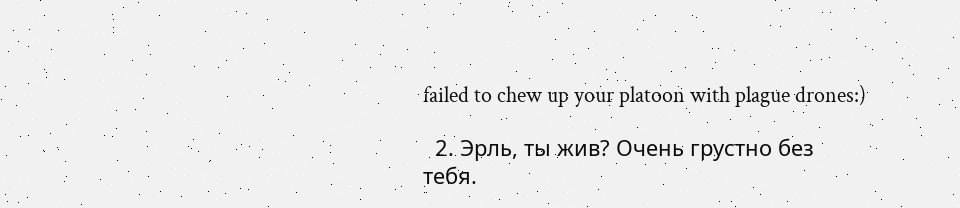failed to chew up your platoon with plague drones:)

  2. Эрль, ты жив? Очень грустно без тебя.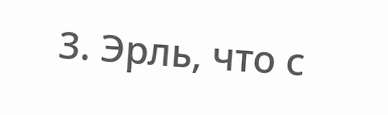3. Эрль, что с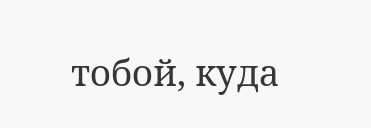тобой, куда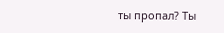ты пропал? Ты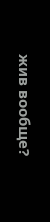жив вообще?